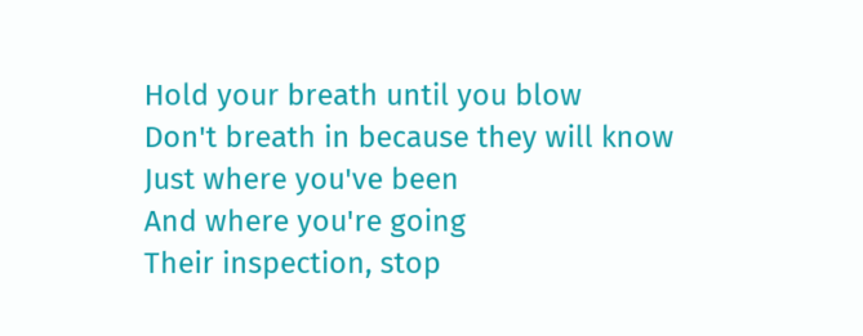Hold your breath until you blow
Don't breath in because they will know
Just where you've been
And where you're going
Their inspection, stop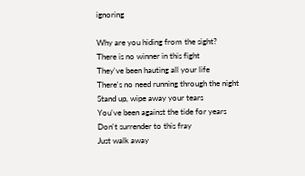ignoring

Why are you hiding from the sight?
There is no winner in this fight
They've been hauting all your life
There's no need running through the night
Stand up, wipe away your tears
You've been against the tide for years
Don't surrender to this fray
Just walk away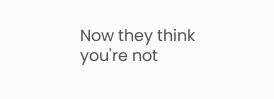Now they think you're not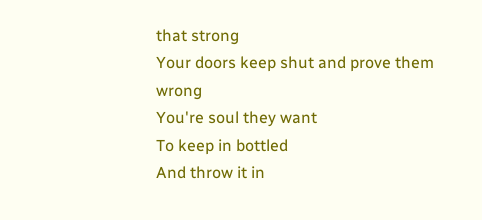that strong
Your doors keep shut and prove them wrong
You're soul they want
To keep in bottled
And throw it in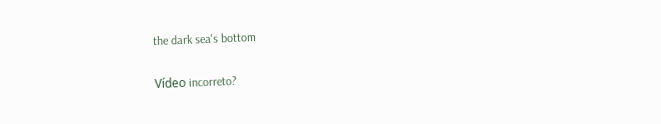the dark sea's bottom

Vídeo incorreto?